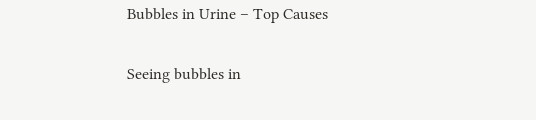Bubbles in Urine – Top Causes

Seeing bubbles in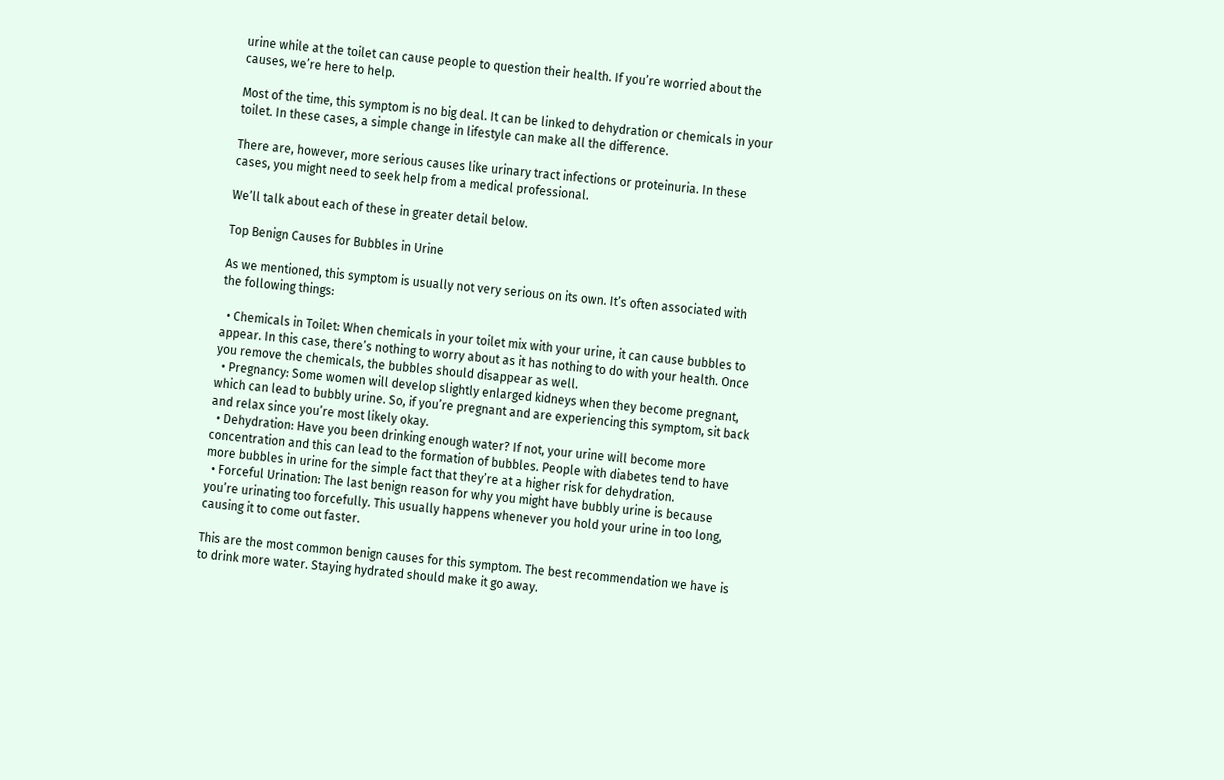urine while at the toilet can cause people to question their health. If you’re worried about the causes, we’re here to help.

Most of the time, this symptom is no big deal. It can be linked to dehydration or chemicals in your toilet. In these cases, a simple change in lifestyle can make all the difference.

There are, however, more serious causes like urinary tract infections or proteinuria. In these cases, you might need to seek help from a medical professional.

We’ll talk about each of these in greater detail below.

Top Benign Causes for Bubbles in Urine

As we mentioned, this symptom is usually not very serious on its own. It’s often associated with the following things:

  • Chemicals in Toilet: When chemicals in your toilet mix with your urine, it can cause bubbles to appear. In this case, there’s nothing to worry about as it has nothing to do with your health. Once you remove the chemicals, the bubbles should disappear as well.
  • Pregnancy: Some women will develop slightly enlarged kidneys when they become pregnant, which can lead to bubbly urine. So, if you’re pregnant and are experiencing this symptom, sit back and relax since you’re most likely okay.
  • Dehydration: Have you been drinking enough water? If not, your urine will become more concentration and this can lead to the formation of bubbles. People with diabetes tend to have more bubbles in urine for the simple fact that they’re at a higher risk for dehydration.
  • Forceful Urination: The last benign reason for why you might have bubbly urine is because you’re urinating too forcefully. This usually happens whenever you hold your urine in too long, causing it to come out faster.

This are the most common benign causes for this symptom. The best recommendation we have is to drink more water. Staying hydrated should make it go away.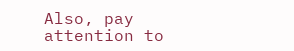Also, pay attention to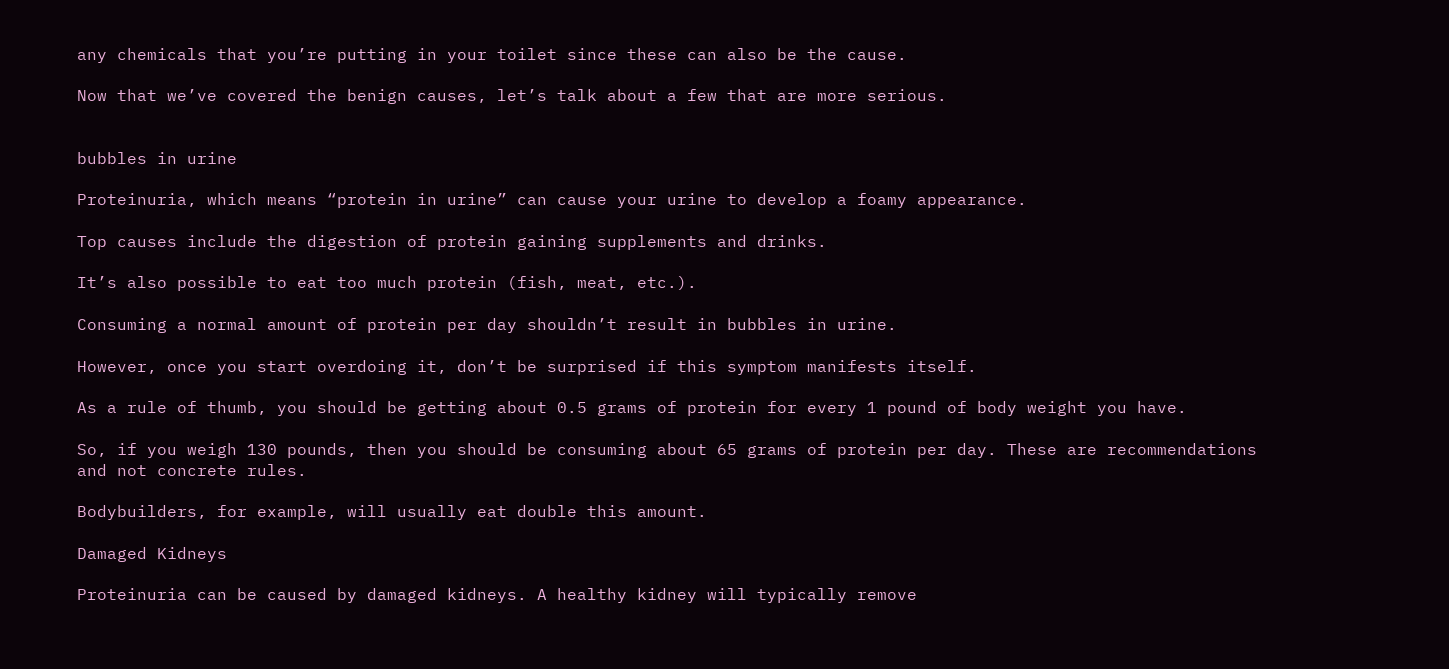any chemicals that you’re putting in your toilet since these can also be the cause.

Now that we’ve covered the benign causes, let’s talk about a few that are more serious.


bubbles in urine

Proteinuria, which means “protein in urine” can cause your urine to develop a foamy appearance.

Top causes include the digestion of protein gaining supplements and drinks.

It’s also possible to eat too much protein (fish, meat, etc.).

Consuming a normal amount of protein per day shouldn’t result in bubbles in urine.

However, once you start overdoing it, don’t be surprised if this symptom manifests itself.

As a rule of thumb, you should be getting about 0.5 grams of protein for every 1 pound of body weight you have.

So, if you weigh 130 pounds, then you should be consuming about 65 grams of protein per day. These are recommendations and not concrete rules.

Bodybuilders, for example, will usually eat double this amount.

Damaged Kidneys

Proteinuria can be caused by damaged kidneys. A healthy kidney will typically remove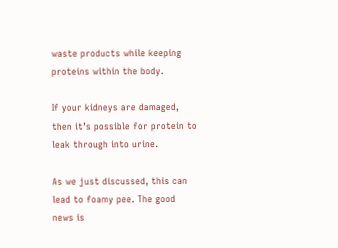waste products while keeping proteins within the body.

If your kidneys are damaged, then it’s possible for protein to leak through into urine.

As we just discussed, this can lead to foamy pee. The good news is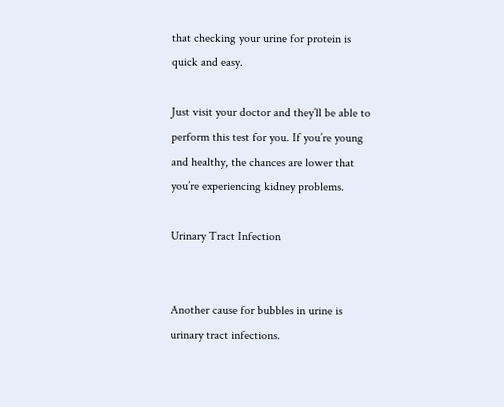that checking your urine for protein is quick and easy.

Just visit your doctor and they’ll be able to perform this test for you. If you’re young and healthy, the chances are lower that you’re experiencing kidney problems.

Urinary Tract Infection


Another cause for bubbles in urine is urinary tract infections.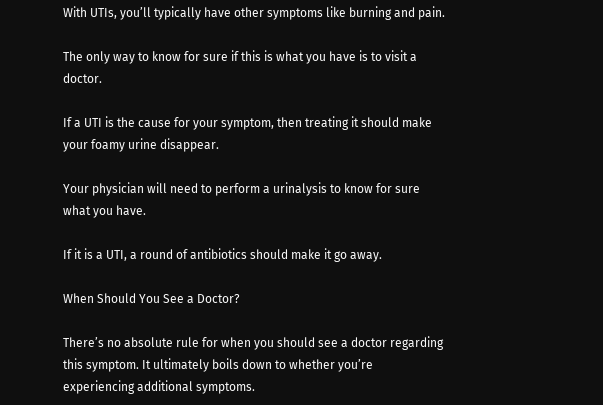With UTIs, you’ll typically have other symptoms like burning and pain.

The only way to know for sure if this is what you have is to visit a doctor.

If a UTI is the cause for your symptom, then treating it should make your foamy urine disappear.

Your physician will need to perform a urinalysis to know for sure what you have.

If it is a UTI, a round of antibiotics should make it go away.

When Should You See a Doctor?

There’s no absolute rule for when you should see a doctor regarding this symptom. It ultimately boils down to whether you’re experiencing additional symptoms.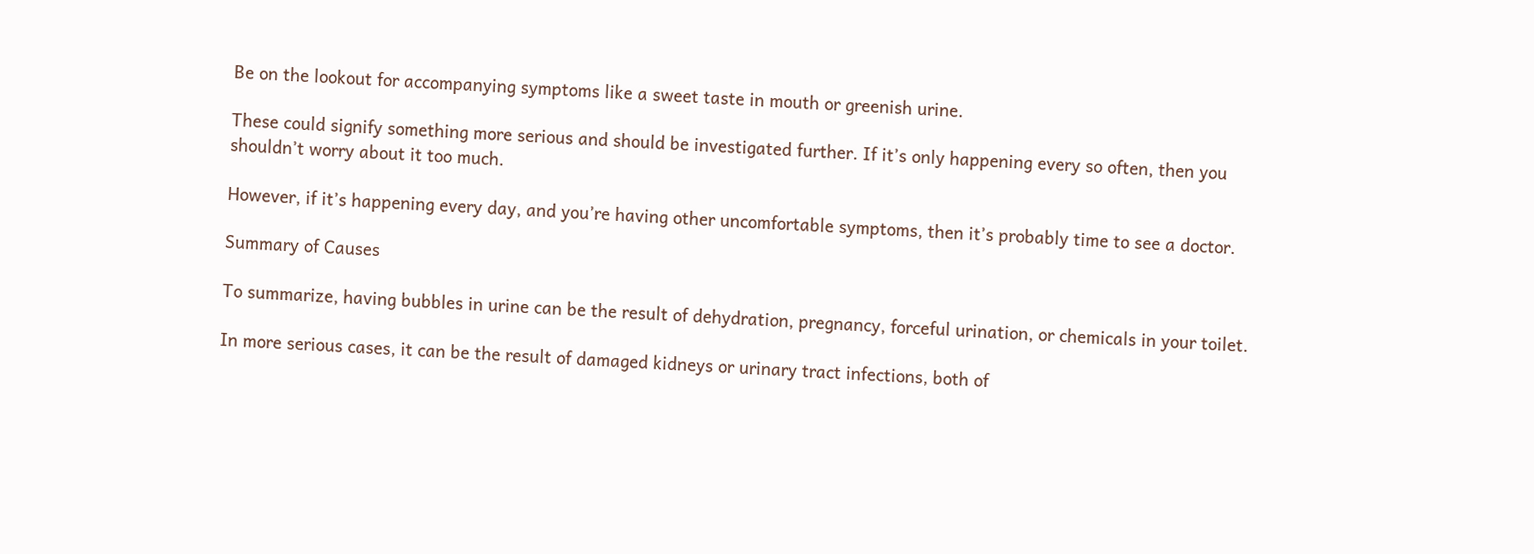Be on the lookout for accompanying symptoms like a sweet taste in mouth or greenish urine.

These could signify something more serious and should be investigated further. If it’s only happening every so often, then you shouldn’t worry about it too much.

However, if it’s happening every day, and you’re having other uncomfortable symptoms, then it’s probably time to see a doctor.

Summary of Causes

To summarize, having bubbles in urine can be the result of dehydration, pregnancy, forceful urination, or chemicals in your toilet.

In more serious cases, it can be the result of damaged kidneys or urinary tract infections, both of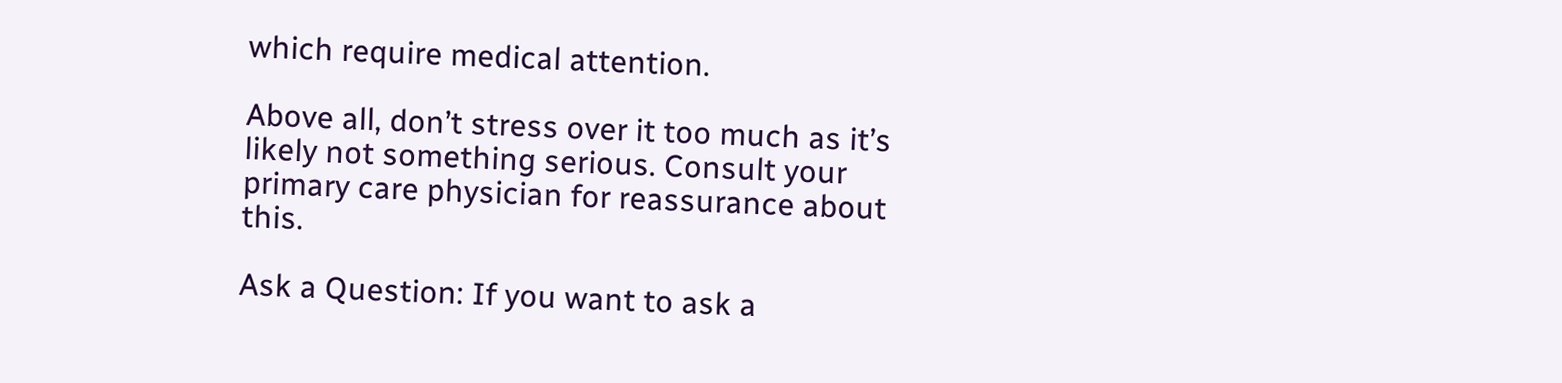which require medical attention.

Above all, don’t stress over it too much as it’s likely not something serious. Consult your primary care physician for reassurance about this.

Ask a Question: If you want to ask a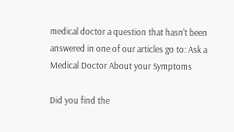medical doctor a question that hasn't been answered in one of our articles go to: Ask a Medical Doctor About your Symptoms

Did you find the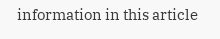information in this article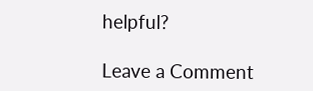helpful?

Leave a Comment